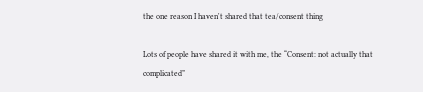the one reason I haven't shared that tea/consent thing

Lots of people have shared it with me, the “Consent: not actually that complicated”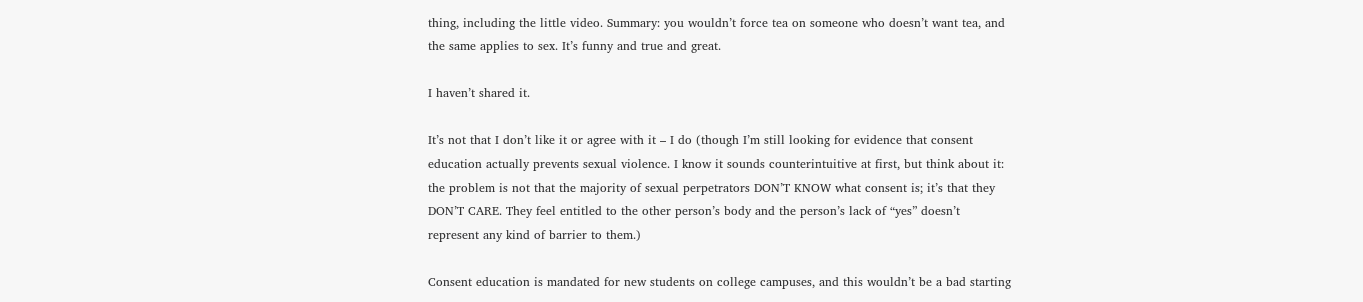thing, including the little video. Summary: you wouldn’t force tea on someone who doesn’t want tea, and the same applies to sex. It’s funny and true and great.

I haven’t shared it.

It’s not that I don’t like it or agree with it – I do (though I’m still looking for evidence that consent education actually prevents sexual violence. I know it sounds counterintuitive at first, but think about it: the problem is not that the majority of sexual perpetrators DON’T KNOW what consent is; it’s that they DON’T CARE. They feel entitled to the other person’s body and the person’s lack of “yes” doesn’t represent any kind of barrier to them.)

Consent education is mandated for new students on college campuses, and this wouldn’t be a bad starting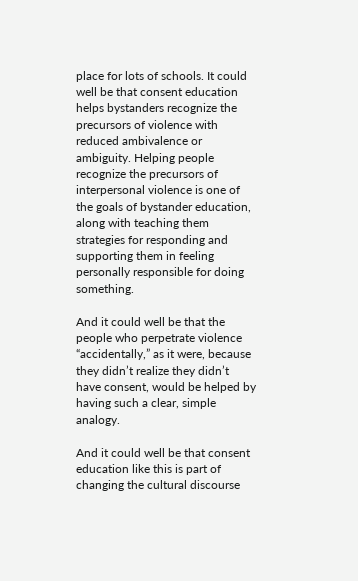place for lots of schools. It could well be that consent education helps bystanders recognize the precursors of violence with reduced ambivalence or ambiguity. Helping people recognize the precursors of interpersonal violence is one of the goals of bystander education, along with teaching them strategies for responding and supporting them in feeling personally responsible for doing something.

And it could well be that the people who perpetrate violence “accidentally,” as it were, because they didn’t realize they didn’t have consent, would be helped by having such a clear, simple analogy.

And it could well be that consent education like this is part of changing the cultural discourse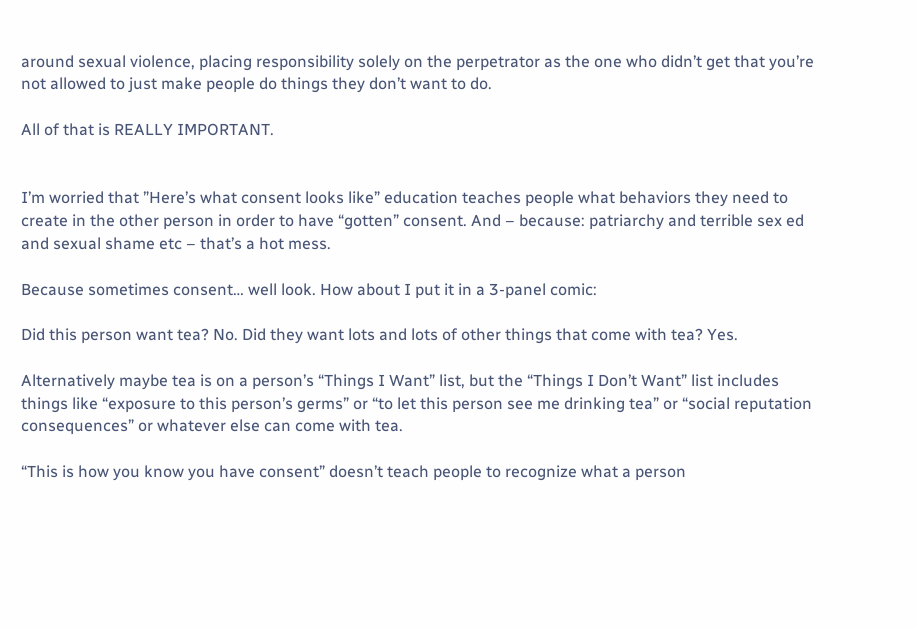around sexual violence, placing responsibility solely on the perpetrator as the one who didn’t get that you’re not allowed to just make people do things they don’t want to do.

All of that is REALLY IMPORTANT.


I’m worried that ”Here’s what consent looks like” education teaches people what behaviors they need to create in the other person in order to have “gotten” consent. And – because: patriarchy and terrible sex ed and sexual shame etc – that’s a hot mess.

Because sometimes consent… well look. How about I put it in a 3-panel comic:

Did this person want tea? No. Did they want lots and lots of other things that come with tea? Yes.

Alternatively maybe tea is on a person’s “Things I Want” list, but the “Things I Don’t Want” list includes things like “exposure to this person’s germs” or “to let this person see me drinking tea” or “social reputation consequences” or whatever else can come with tea.

“This is how you know you have consent” doesn’t teach people to recognize what a person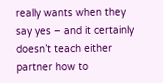really wants when they say yes – and it certainly doesn’t teach either partner how to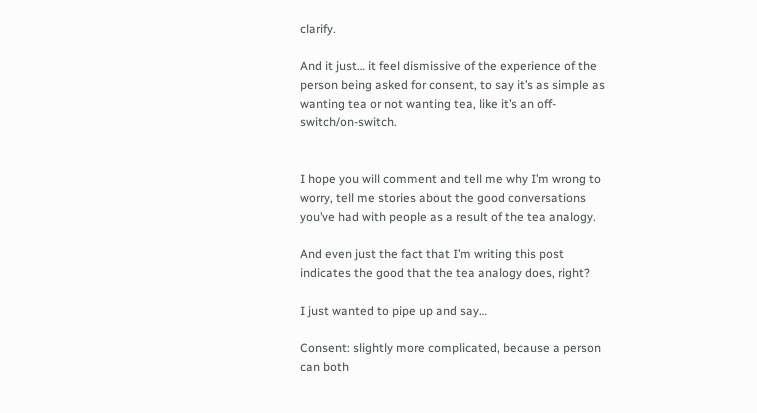clarify.

And it just… it feel dismissive of the experience of the person being asked for consent, to say it’s as simple as wanting tea or not wanting tea, like it’s an off-switch/on-switch.


I hope you will comment and tell me why I’m wrong to worry, tell me stories about the good conversations you’ve had with people as a result of the tea analogy.

And even just the fact that I’m writing this post indicates the good that the tea analogy does, right?

I just wanted to pipe up and say…

Consent: slightly more complicated, because a person can both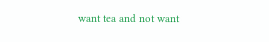want tea and not want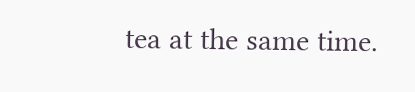tea at the same time.